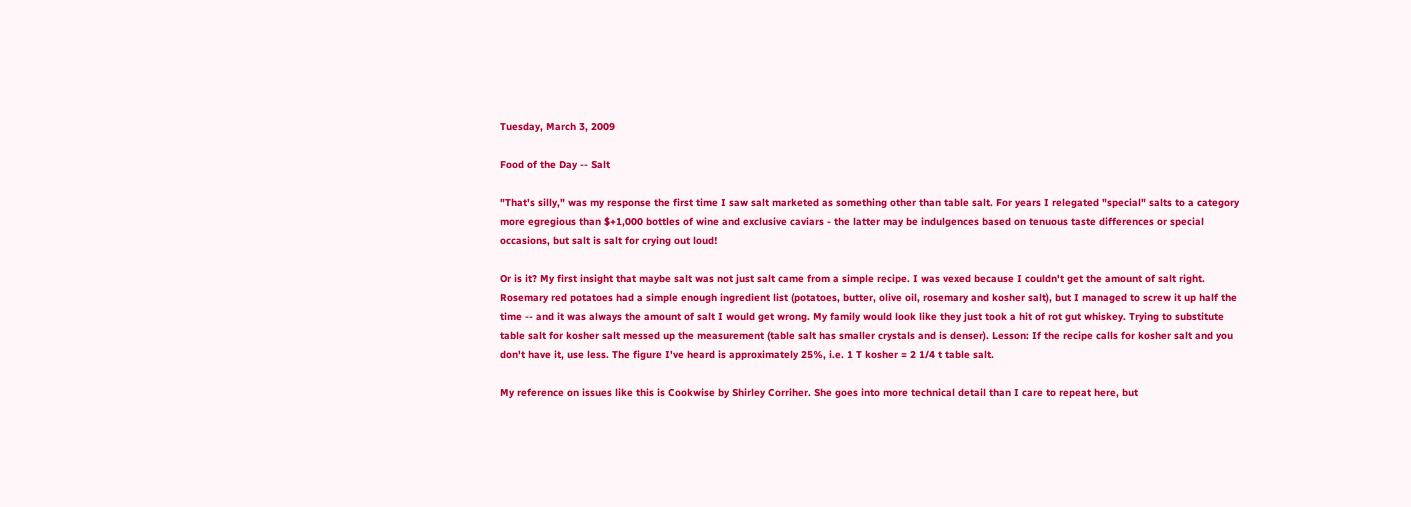Tuesday, March 3, 2009

Food of the Day -- Salt

"That's silly," was my response the first time I saw salt marketed as something other than table salt. For years I relegated "special" salts to a category more egregious than $+1,000 bottles of wine and exclusive caviars - the latter may be indulgences based on tenuous taste differences or special occasions, but salt is salt for crying out loud!

Or is it? My first insight that maybe salt was not just salt came from a simple recipe. I was vexed because I couldn't get the amount of salt right. Rosemary red potatoes had a simple enough ingredient list (potatoes, butter, olive oil, rosemary and kosher salt), but I managed to screw it up half the time -- and it was always the amount of salt I would get wrong. My family would look like they just took a hit of rot gut whiskey. Trying to substitute table salt for kosher salt messed up the measurement (table salt has smaller crystals and is denser). Lesson: If the recipe calls for kosher salt and you don't have it, use less. The figure I've heard is approximately 25%, i.e. 1 T kosher = 2 1/4 t table salt.

My reference on issues like this is Cookwise by Shirley Corriher. She goes into more technical detail than I care to repeat here, but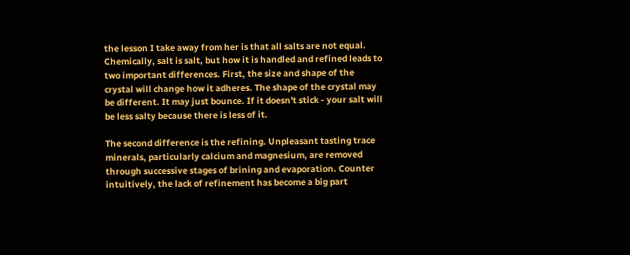the lesson I take away from her is that all salts are not equal. Chemically, salt is salt, but how it is handled and refined leads to two important differences. First, the size and shape of the crystal will change how it adheres. The shape of the crystal may be different. It may just bounce. If it doesn't stick - your salt will be less salty because there is less of it.

The second difference is the refining. Unpleasant tasting trace minerals, particularly calcium and magnesium, are removed through successive stages of brining and evaporation. Counter intuitively, the lack of refinement has become a big part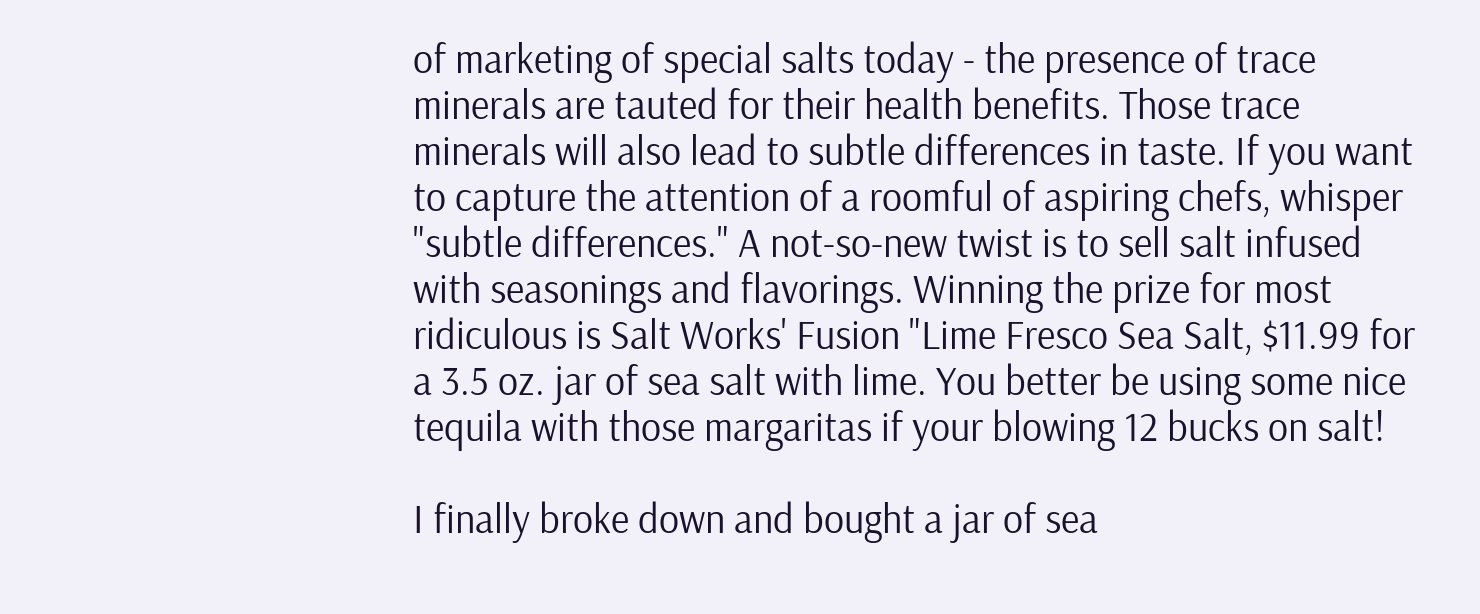of marketing of special salts today - the presence of trace minerals are tauted for their health benefits. Those trace minerals will also lead to subtle differences in taste. If you want to capture the attention of a roomful of aspiring chefs, whisper "subtle differences." A not-so-new twist is to sell salt infused with seasonings and flavorings. Winning the prize for most ridiculous is Salt Works' Fusion "Lime Fresco Sea Salt, $11.99 for a 3.5 oz. jar of sea salt with lime. You better be using some nice tequila with those margaritas if your blowing 12 bucks on salt!

I finally broke down and bought a jar of sea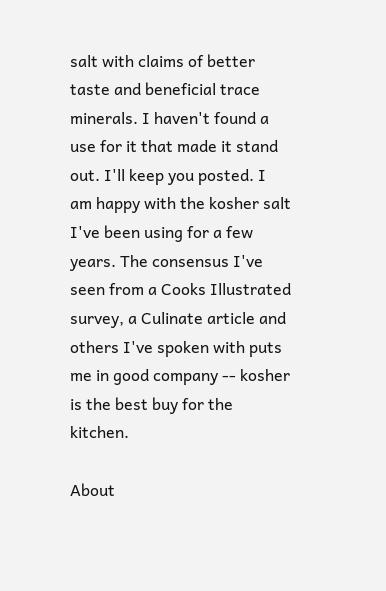salt with claims of better taste and beneficial trace minerals. I haven't found a use for it that made it stand out. I'll keep you posted. I am happy with the kosher salt I've been using for a few years. The consensus I've seen from a Cooks Illustrated survey, a Culinate article and others I've spoken with puts me in good company -- kosher is the best buy for the kitchen.

About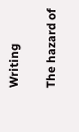Writing

The hazard of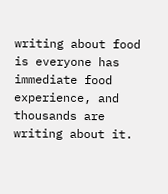writing about food is everyone has immediate food experience, and thousands are writing about it.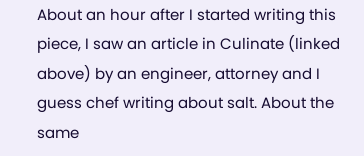About an hour after I started writing this piece, I saw an article in Culinate (linked above) by an engineer, attorney and I guess chef writing about salt. About the same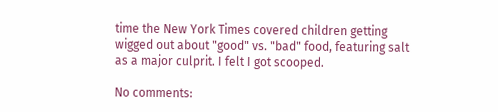time the New York Times covered children getting wigged out about "good" vs. "bad" food, featuring salt as a major culprit. I felt I got scooped.

No comments: